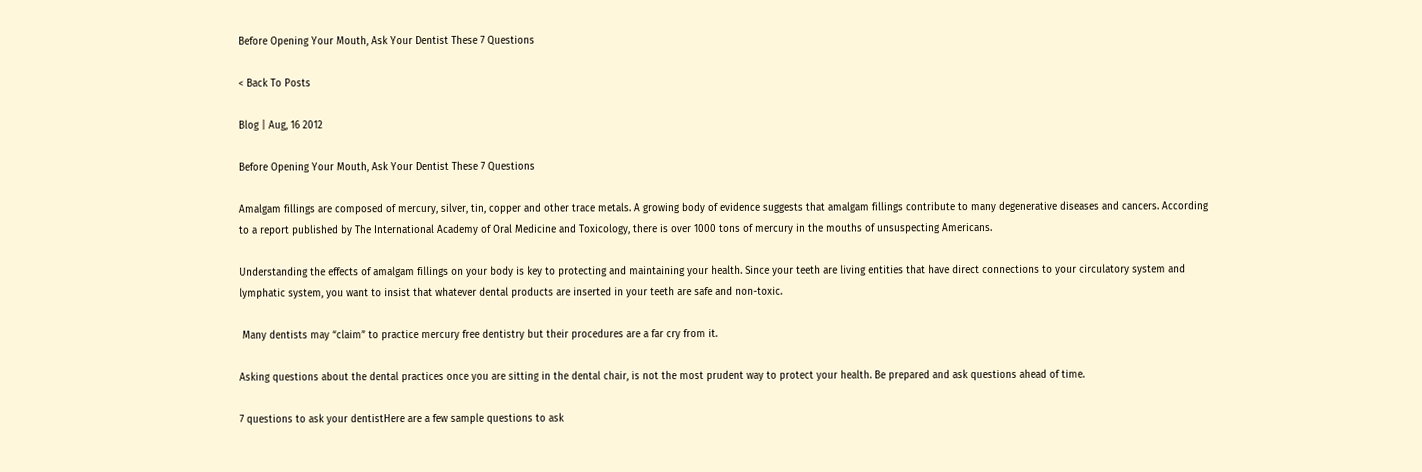Before Opening Your Mouth, Ask Your Dentist These 7 Questions

< Back To Posts

Blog | Aug, 16 2012

Before Opening Your Mouth, Ask Your Dentist These 7 Questions

Amalgam fillings are composed of mercury, silver, tin, copper and other trace metals. A growing body of evidence suggests that amalgam fillings contribute to many degenerative diseases and cancers. According to a report published by The International Academy of Oral Medicine and Toxicology, there is over 1000 tons of mercury in the mouths of unsuspecting Americans.

Understanding the effects of amalgam fillings on your body is key to protecting and maintaining your health. Since your teeth are living entities that have direct connections to your circulatory system and lymphatic system, you want to insist that whatever dental products are inserted in your teeth are safe and non-toxic.

 Many dentists may “claim” to practice mercury free dentistry but their procedures are a far cry from it.

Asking questions about the dental practices once you are sitting in the dental chair, is not the most prudent way to protect your health. Be prepared and ask questions ahead of time.

7 questions to ask your dentistHere are a few sample questions to ask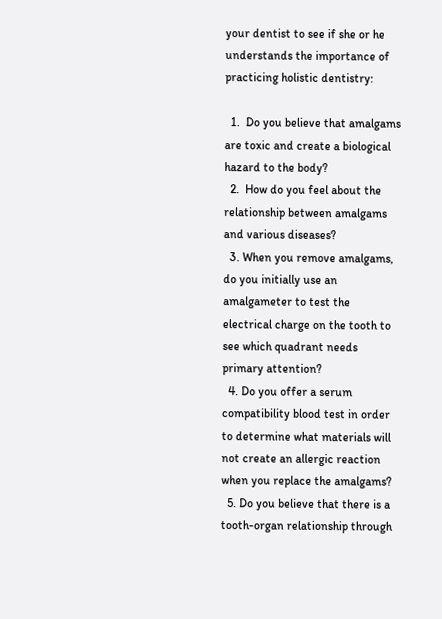your dentist to see if she or he understands the importance of practicing holistic dentistry:

  1.  Do you believe that amalgams are toxic and create a biological hazard to the body?
  2.  How do you feel about the relationship between amalgams and various diseases?
  3. When you remove amalgams, do you initially use an amalgameter to test the electrical charge on the tooth to see which quadrant needs primary attention?
  4. Do you offer a serum compatibility blood test in order to determine what materials will not create an allergic reaction when you replace the amalgams?
  5. Do you believe that there is a tooth-organ relationship through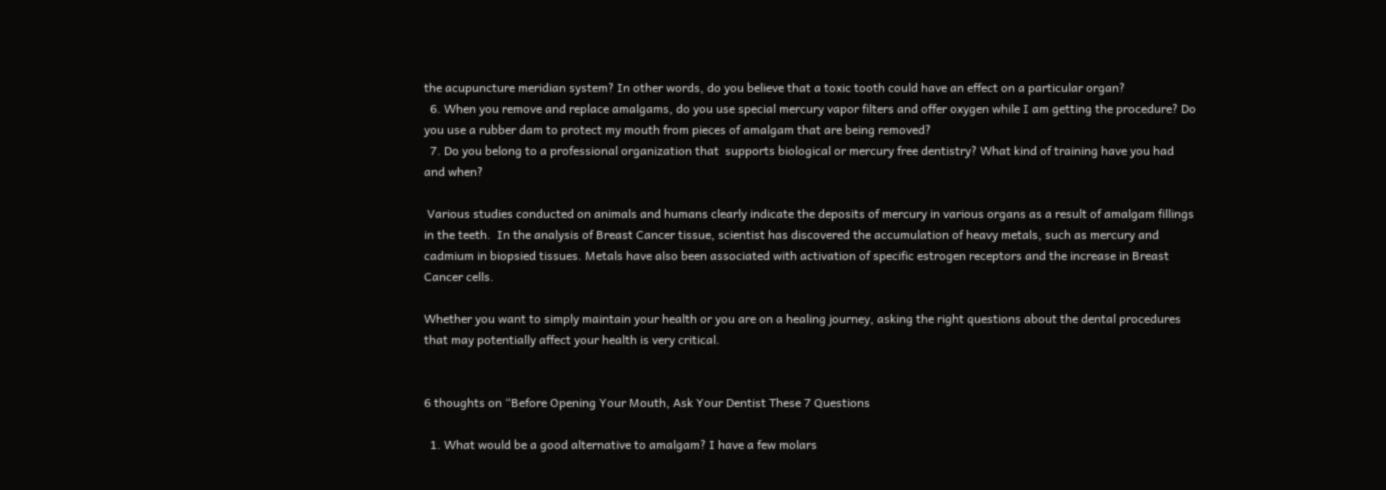the acupuncture meridian system? In other words, do you believe that a toxic tooth could have an effect on a particular organ?
  6. When you remove and replace amalgams, do you use special mercury vapor filters and offer oxygen while I am getting the procedure? Do you use a rubber dam to protect my mouth from pieces of amalgam that are being removed?
  7. Do you belong to a professional organization that  supports biological or mercury free dentistry? What kind of training have you had and when?

 Various studies conducted on animals and humans clearly indicate the deposits of mercury in various organs as a result of amalgam fillings in the teeth.  In the analysis of Breast Cancer tissue, scientist has discovered the accumulation of heavy metals, such as mercury and cadmium in biopsied tissues. Metals have also been associated with activation of specific estrogen receptors and the increase in Breast Cancer cells.

Whether you want to simply maintain your health or you are on a healing journey, asking the right questions about the dental procedures that may potentially affect your health is very critical.


6 thoughts on “Before Opening Your Mouth, Ask Your Dentist These 7 Questions

  1. What would be a good alternative to amalgam? I have a few molars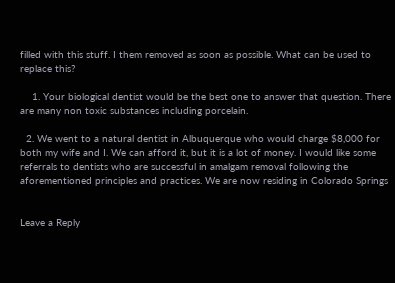filled with this stuff. I them removed as soon as possible. What can be used to replace this?

    1. Your biological dentist would be the best one to answer that question. There are many non toxic substances including porcelain.

  2. We went to a natural dentist in Albuquerque who would charge $8,000 for both my wife and I. We can afford it, but it is a lot of money. I would like some referrals to dentists who are successful in amalgam removal following the aforementioned principles and practices. We are now residing in Colorado Springs


Leave a Reply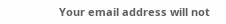Your email address will not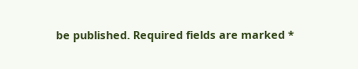be published. Required fields are marked *